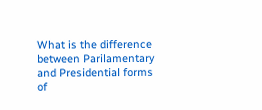What is the difference between Parilamentary and Presidential forms of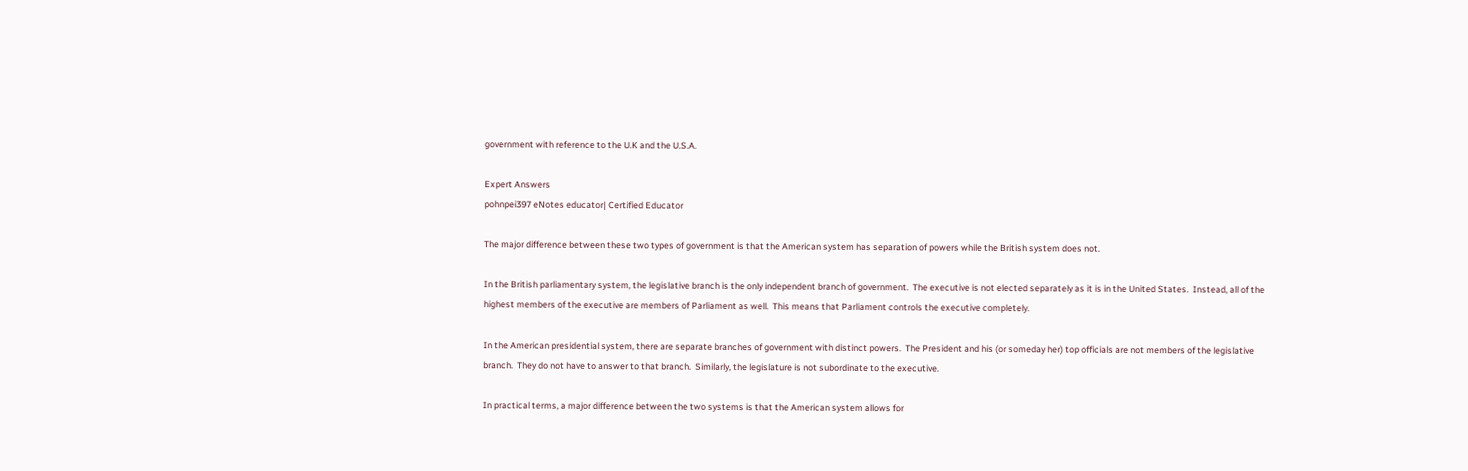government with reference to the U.K and the U.S.A.

Expert Answers
pohnpei397 eNotes educator| Certified Educator

The major difference between these two types of government is that the American system has separation of powers while the British system does not.

In the British parliamentary system, the legislative branch is the only independent branch of government.  The executive is not elected separately as it is in the United States.  Instead, all of the highest members of the executive are members of Parliament as well.  This means that Parliament controls the executive completely.

In the American presidential system, there are separate branches of government with distinct powers.  The President and his (or someday her) top officials are not members of the legislative branch.  They do not have to answer to that branch.  Similarly, the legislature is not subordinate to the executive.

In practical terms, a major difference between the two systems is that the American system allows for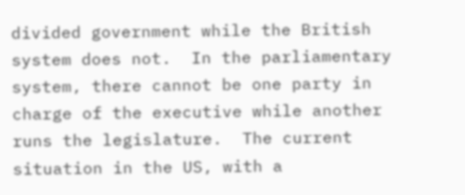divided government while the British system does not.  In the parliamentary system, there cannot be one party in charge of the executive while another runs the legislature.  The current situation in the US, with a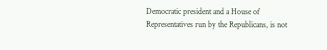Democratic president and a House of Representatives run by the Republicans, is not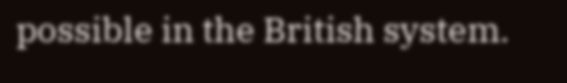possible in the British system.